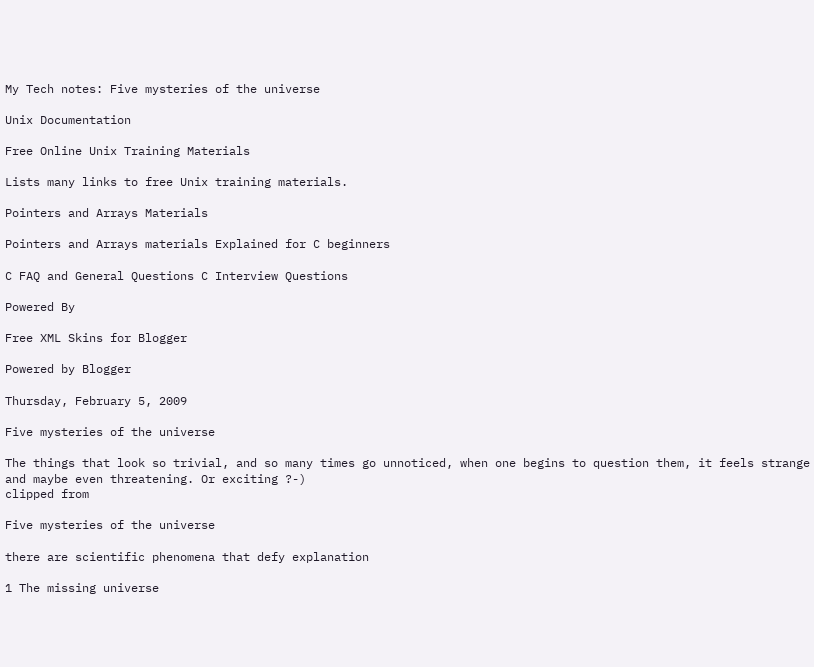My Tech notes: Five mysteries of the universe

Unix Documentation

Free Online Unix Training Materials

Lists many links to free Unix training materials.

Pointers and Arrays Materials

Pointers and Arrays materials Explained for C beginners

C FAQ and General Questions C Interview Questions

Powered By

Free XML Skins for Blogger

Powered by Blogger

Thursday, February 5, 2009

Five mysteries of the universe

The things that look so trivial, and so many times go unnoticed, when one begins to question them, it feels strange and maybe even threatening. Or exciting ?-)
clipped from

Five mysteries of the universe

there are scientific phenomena that defy explanation

1 The missing universe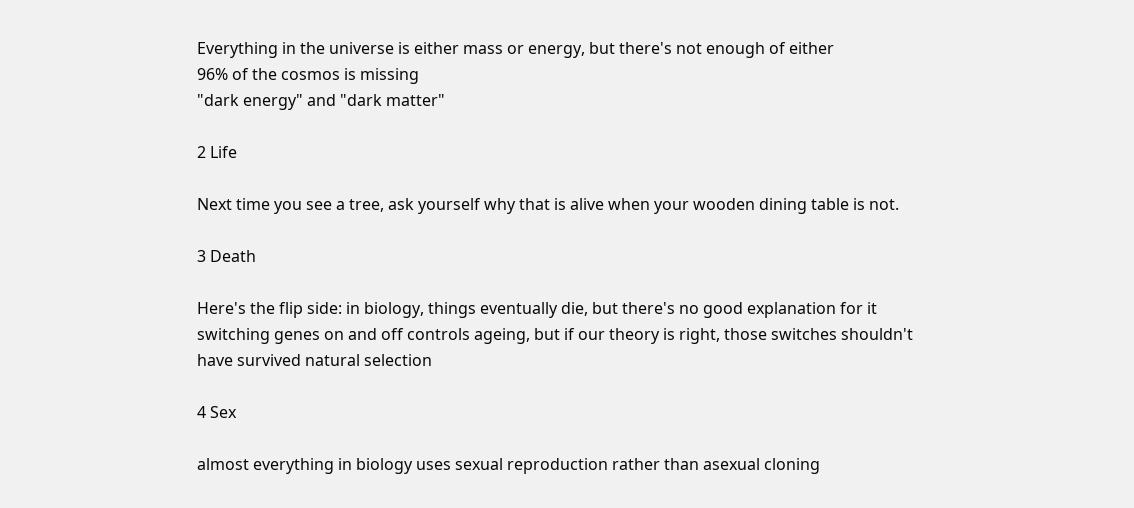Everything in the universe is either mass or energy, but there's not enough of either
96% of the cosmos is missing
"dark energy" and "dark matter"

2 Life

Next time you see a tree, ask yourself why that is alive when your wooden dining table is not.

3 Death

Here's the flip side: in biology, things eventually die, but there's no good explanation for it
switching genes on and off controls ageing, but if our theory is right, those switches shouldn't have survived natural selection

4 Sex

almost everything in biology uses sexual reproduction rather than asexual cloning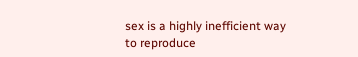sex is a highly inefficient way to reproduce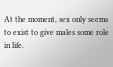At the moment, sex only seems to exist to give males some role in life.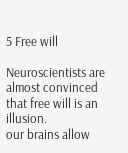5 Free will

Neuroscientists are almost convinced that free will is an illusion.
our brains allow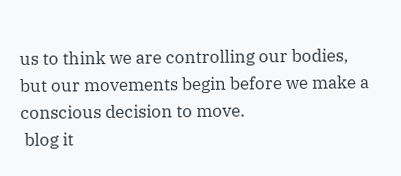us to think we are controlling our bodies, but our movements begin before we make a conscious decision to move.
 blog it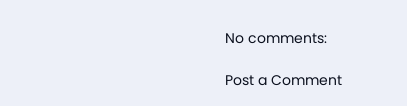No comments:

Post a Comment